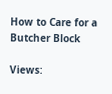How to Care for a Butcher Block

Views: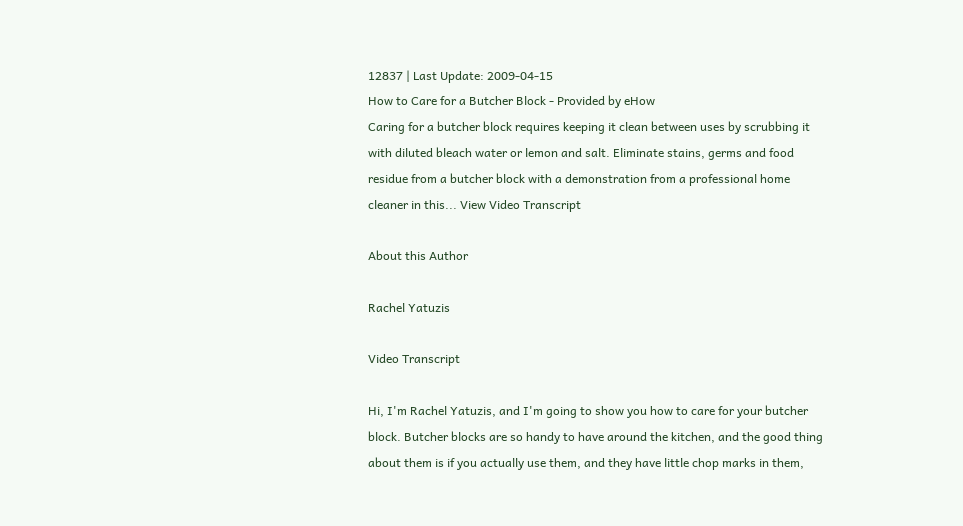12837 | Last Update: 2009-04-15
How to Care for a Butcher Block - Provided by eHow
Caring for a butcher block requires keeping it clean between uses by scrubbing it with diluted bleach water or lemon and salt. Eliminate stains, germs and food residue from a butcher block with a demonstration from a professional home cleaner in this... View Video Transcript

About this Author

Rachel Yatuzis

Video Transcript

Hi, I'm Rachel Yatuzis, and I'm going to show you how to care for your butcher block. Butcher blocks are so handy to have around the kitchen, and the good thing about them is if you actually use them, and they have little chop marks in them,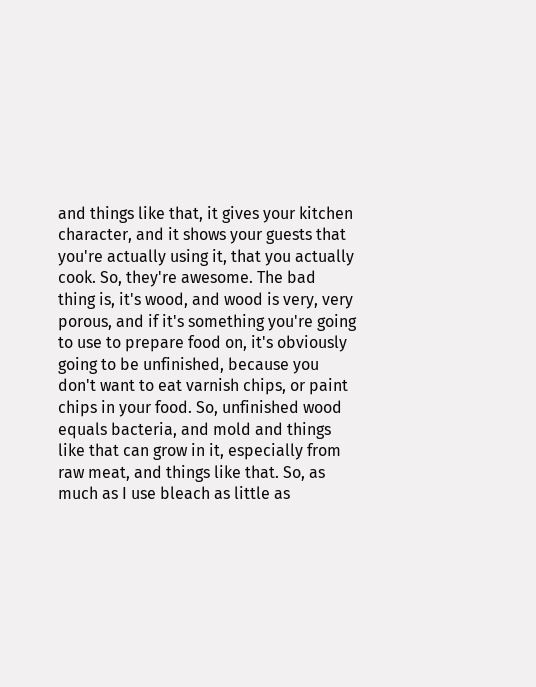and things like that, it gives your kitchen character, and it shows your guests that you're actually using it, that you actually cook. So, they're awesome. The bad thing is, it's wood, and wood is very, very porous, and if it's something you're going to use to prepare food on, it's obviously going to be unfinished, because you don't want to eat varnish chips, or paint chips in your food. So, unfinished wood equals bacteria, and mold and things like that can grow in it, especially from raw meat, and things like that. So, as much as I use bleach as little as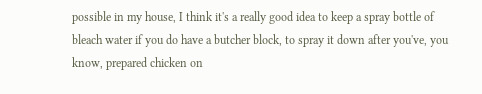possible in my house, I think it's a really good idea to keep a spray bottle of bleach water if you do have a butcher block, to spray it down after you've, you know, prepared chicken on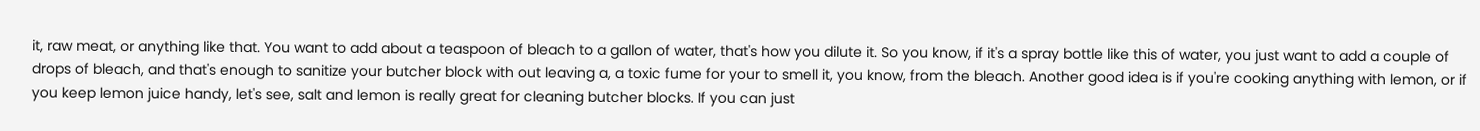it, raw meat, or anything like that. You want to add about a teaspoon of bleach to a gallon of water, that's how you dilute it. So you know, if it's a spray bottle like this of water, you just want to add a couple of drops of bleach, and that's enough to sanitize your butcher block with out leaving a, a toxic fume for your to smell it, you know, from the bleach. Another good idea is if you're cooking anything with lemon, or if you keep lemon juice handy, let's see, salt and lemon is really great for cleaning butcher blocks. If you can just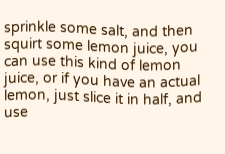sprinkle some salt, and then squirt some lemon juice, you can use this kind of lemon juice, or if you have an actual lemon, just slice it in half, and use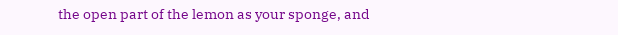the open part of the lemon as your sponge, and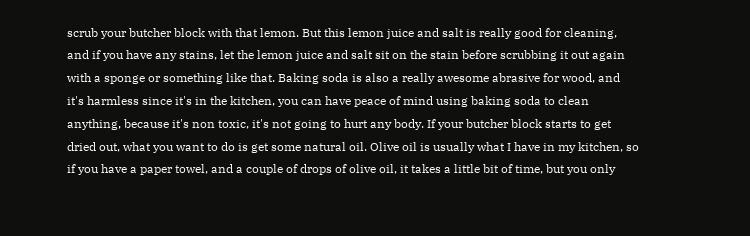scrub your butcher block with that lemon. But this lemon juice and salt is really good for cleaning, and if you have any stains, let the lemon juice and salt sit on the stain before scrubbing it out again with a sponge or something like that. Baking soda is also a really awesome abrasive for wood, and it's harmless since it's in the kitchen, you can have peace of mind using baking soda to clean anything, because it's non toxic, it's not going to hurt any body. If your butcher block starts to get dried out, what you want to do is get some natural oil. Olive oil is usually what I have in my kitchen, so if you have a paper towel, and a couple of drops of olive oil, it takes a little bit of time, but you only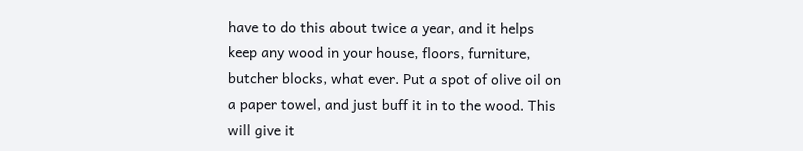have to do this about twice a year, and it helps keep any wood in your house, floors, furniture, butcher blocks, what ever. Put a spot of olive oil on a paper towel, and just buff it in to the wood. This will give it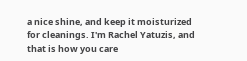a nice shine, and keep it moisturized for cleanings. I'm Rachel Yatuzis, and that is how you care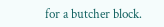for a butcher block.